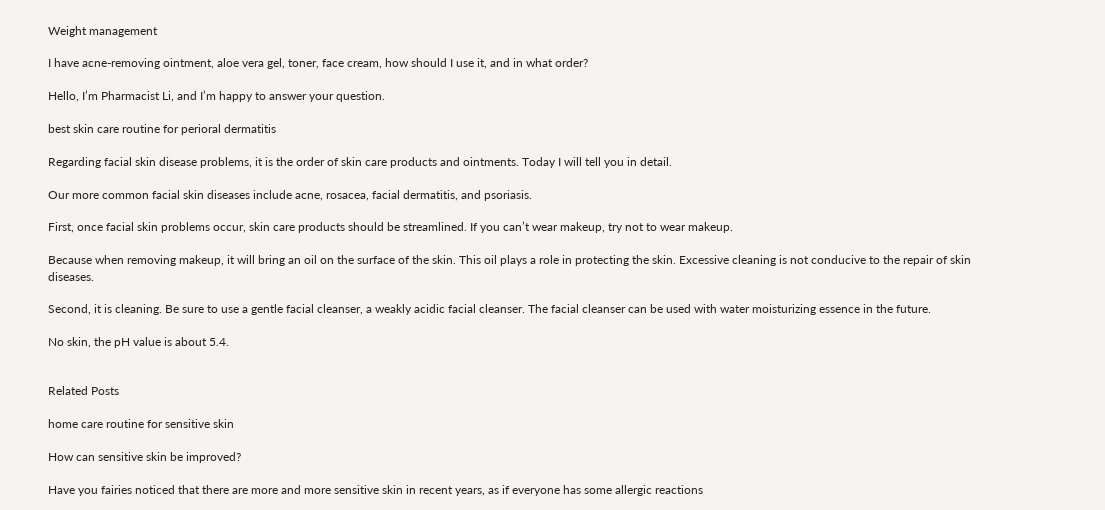Weight management

I have acne-removing ointment, aloe vera gel, toner, face cream, how should I use it, and in what order?

Hello, I’m Pharmacist Li, and I’m happy to answer your question.

best skin care routine for perioral dermatitis

Regarding facial skin disease problems, it is the order of skin care products and ointments. Today I will tell you in detail.

Our more common facial skin diseases include acne, rosacea, facial dermatitis, and psoriasis.

First, once facial skin problems occur, skin care products should be streamlined. If you can’t wear makeup, try not to wear makeup.

Because when removing makeup, it will bring an oil on the surface of the skin. This oil plays a role in protecting the skin. Excessive cleaning is not conducive to the repair of skin diseases.

Second, it is cleaning. Be sure to use a gentle facial cleanser, a weakly acidic facial cleanser. The facial cleanser can be used with water moisturizing essence in the future.

No skin, the pH value is about 5.4.


Related Posts

home care routine for sensitive skin

How can sensitive skin be improved?

Have you fairies noticed that there are more and more sensitive skin in recent years, as if everyone has some allergic reactions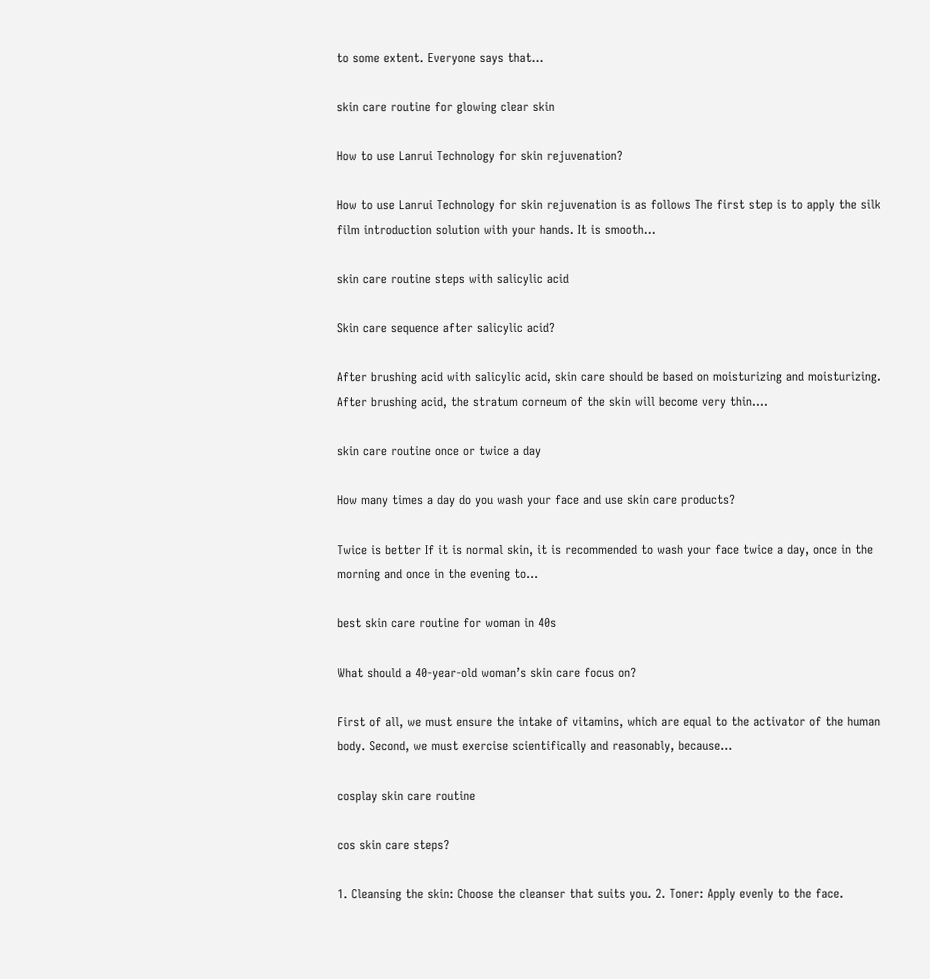to some extent. Everyone says that…

skin care routine for glowing clear skin

How to use Lanrui Technology for skin rejuvenation?

How to use Lanrui Technology for skin rejuvenation is as follows The first step is to apply the silk film introduction solution with your hands. It is smooth…

skin care routine steps with salicylic acid

Skin care sequence after salicylic acid?

After brushing acid with salicylic acid, skin care should be based on moisturizing and moisturizing. After brushing acid, the stratum corneum of the skin will become very thin….

skin care routine once or twice a day

How many times a day do you wash your face and use skin care products?

Twice is better If it is normal skin, it is recommended to wash your face twice a day, once in the morning and once in the evening to…

best skin care routine for woman in 40s

What should a 40-year-old woman’s skin care focus on?

First of all, we must ensure the intake of vitamins, which are equal to the activator of the human body. Second, we must exercise scientifically and reasonably, because…

cosplay skin care routine

cos skin care steps?

1. Cleansing the skin: Choose the cleanser that suits you. 2. Toner: Apply evenly to the face.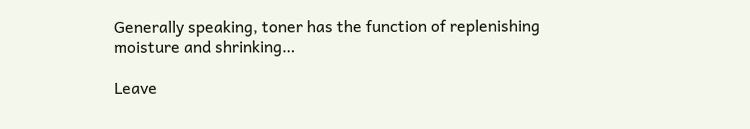Generally speaking, toner has the function of replenishing moisture and shrinking…

Leave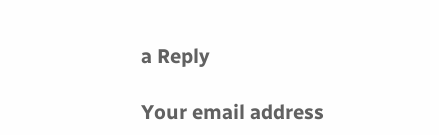a Reply

Your email address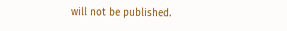will not be published.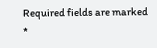Required fields are marked *